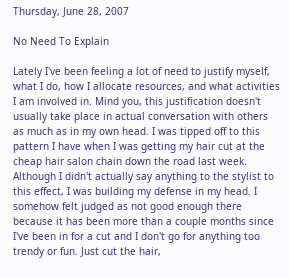Thursday, June 28, 2007

No Need To Explain

Lately I've been feeling a lot of need to justify myself, what I do, how I allocate resources, and what activities I am involved in. Mind you, this justification doesn't usually take place in actual conversation with others as much as in my own head. I was tipped off to this pattern I have when I was getting my hair cut at the cheap hair salon chain down the road last week. Although I didn't actually say anything to the stylist to this effect, I was building my defense in my head. I somehow felt judged as not good enough there because it has been more than a couple months since I've been in for a cut and I don't go for anything too trendy or fun. Just cut the hair,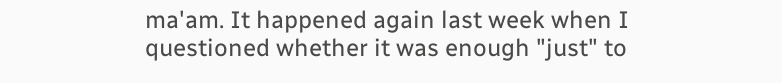ma'am. It happened again last week when I questioned whether it was enough "just" to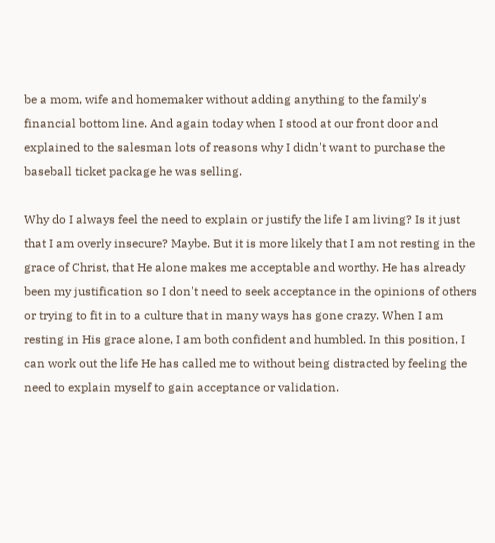be a mom, wife and homemaker without adding anything to the family's financial bottom line. And again today when I stood at our front door and explained to the salesman lots of reasons why I didn't want to purchase the baseball ticket package he was selling.

Why do I always feel the need to explain or justify the life I am living? Is it just that I am overly insecure? Maybe. But it is more likely that I am not resting in the grace of Christ, that He alone makes me acceptable and worthy. He has already been my justification so I don't need to seek acceptance in the opinions of others or trying to fit in to a culture that in many ways has gone crazy. When I am resting in His grace alone, I am both confident and humbled. In this position, I can work out the life He has called me to without being distracted by feeling the need to explain myself to gain acceptance or validation.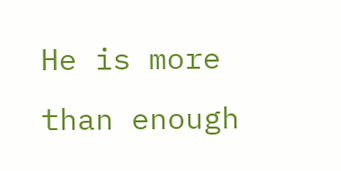He is more than enough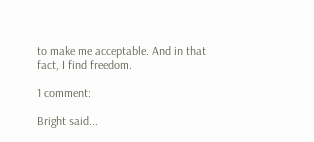to make me acceptable. And in that fact, I find freedom.

1 comment:

Bright said...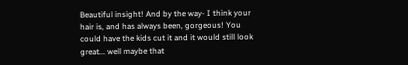Beautiful insight! And by the way- I think your hair is, and has always been, gorgeous! You could have the kids cut it and it would still look great... well maybe that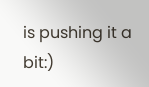is pushing it a bit:)